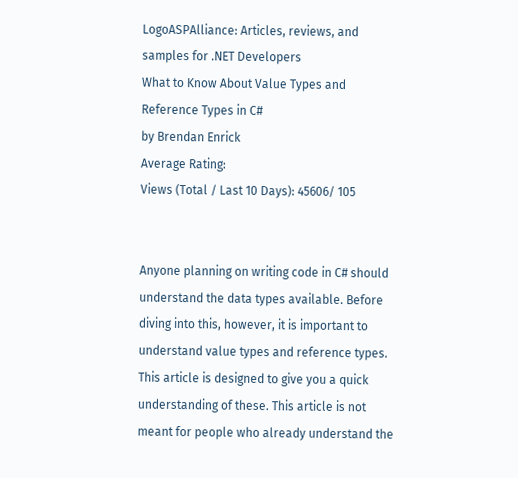LogoASPAlliance: Articles, reviews, and samples for .NET Developers
What to Know About Value Types and Reference Types in C#
by Brendan Enrick
Average Rating:
Views (Total / Last 10 Days): 45606/ 105


Anyone planning on writing code in C# should understand the data types available. Before diving into this, however, it is important to understand value types and reference types. This article is designed to give you a quick understanding of these. This article is not meant for people who already understand the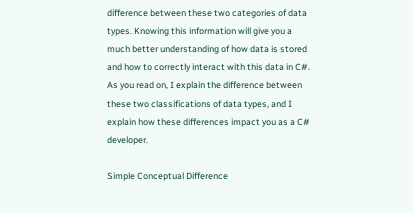difference between these two categories of data types. Knowing this information will give you a much better understanding of how data is stored and how to correctly interact with this data in C#. As you read on, I explain the difference between these two classifications of data types, and I explain how these differences impact you as a C# developer.

Simple Conceptual Difference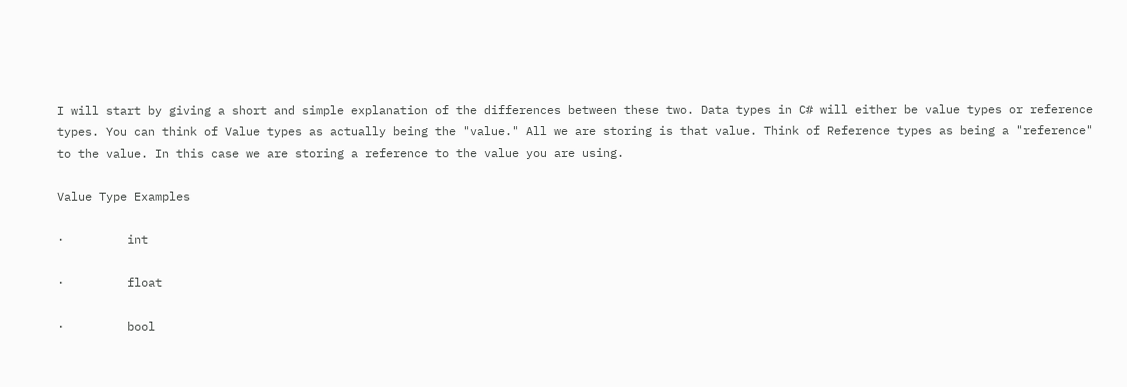I will start by giving a short and simple explanation of the differences between these two. Data types in C# will either be value types or reference types. You can think of Value types as actually being the "value." All we are storing is that value. Think of Reference types as being a "reference" to the value. In this case we are storing a reference to the value you are using.

Value Type Examples

·         int

·         float

·         bool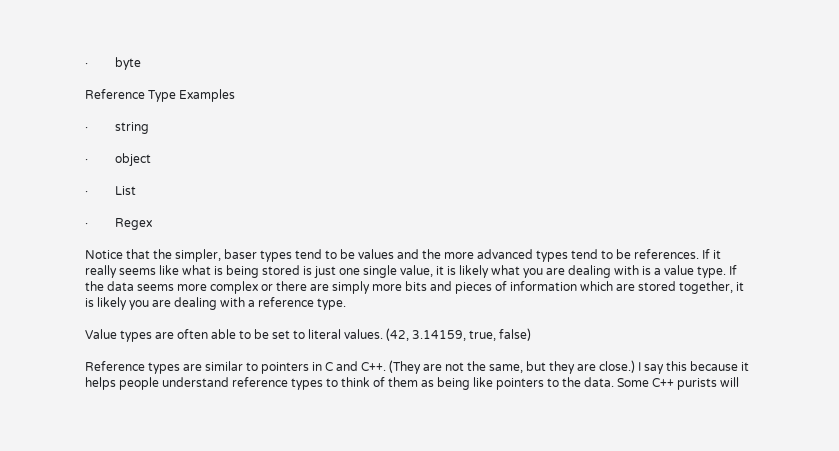·         byte

Reference Type Examples

·         string

·         object

·         List

·         Regex

Notice that the simpler, baser types tend to be values and the more advanced types tend to be references. If it really seems like what is being stored is just one single value, it is likely what you are dealing with is a value type. If the data seems more complex or there are simply more bits and pieces of information which are stored together, it is likely you are dealing with a reference type.

Value types are often able to be set to literal values. (42, 3.14159, true, false)

Reference types are similar to pointers in C and C++. (They are not the same, but they are close.) I say this because it helps people understand reference types to think of them as being like pointers to the data. Some C++ purists will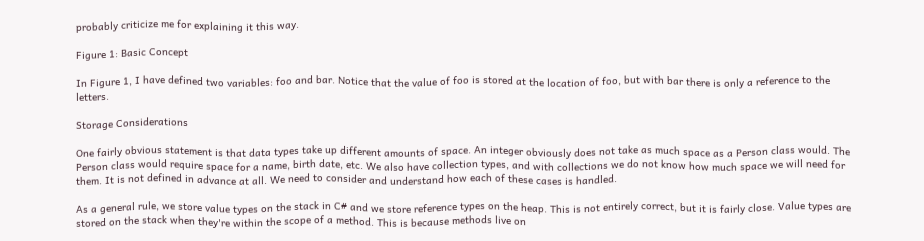probably criticize me for explaining it this way.

Figure 1: Basic Concept

In Figure 1, I have defined two variables: foo and bar. Notice that the value of foo is stored at the location of foo, but with bar there is only a reference to the letters.

Storage Considerations

One fairly obvious statement is that data types take up different amounts of space. An integer obviously does not take as much space as a Person class would. The Person class would require space for a name, birth date, etc. We also have collection types, and with collections we do not know how much space we will need for them. It is not defined in advance at all. We need to consider and understand how each of these cases is handled.

As a general rule, we store value types on the stack in C# and we store reference types on the heap. This is not entirely correct, but it is fairly close. Value types are stored on the stack when they're within the scope of a method. This is because methods live on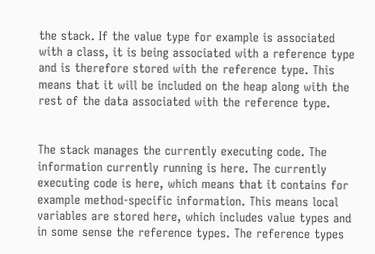the stack. If the value type for example is associated with a class, it is being associated with a reference type and is therefore stored with the reference type. This means that it will be included on the heap along with the rest of the data associated with the reference type.


The stack manages the currently executing code. The information currently running is here. The currently executing code is here, which means that it contains for example method-specific information. This means local variables are stored here, which includes value types and in some sense the reference types. The reference types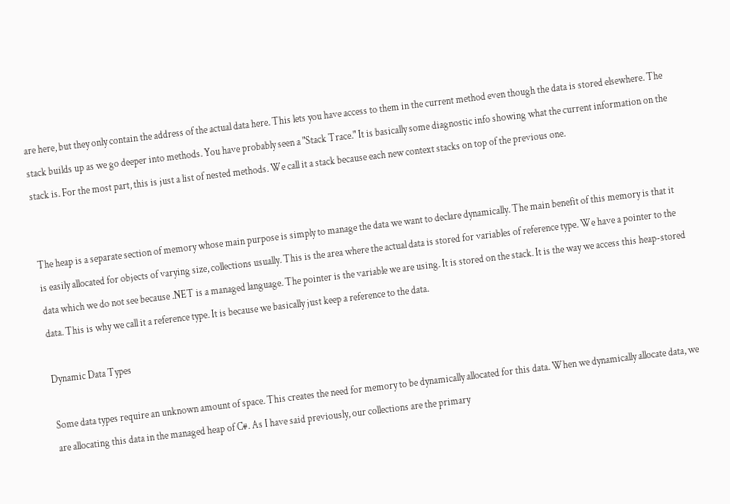are here, but they only contain the address of the actual data here. This lets you have access to them in the current method even though the data is stored elsewhere. The stack builds up as we go deeper into methods. You have probably seen a "Stack Trace." It is basically some diagnostic info showing what the current information on the stack is. For the most part, this is just a list of nested methods. We call it a stack because each new context stacks on top of the previous one.


The heap is a separate section of memory whose main purpose is simply to manage the data we want to declare dynamically. The main benefit of this memory is that it is easily allocated for objects of varying size, collections usually. This is the area where the actual data is stored for variables of reference type. We have a pointer to the data which we do not see because .NET is a managed language. The pointer is the variable we are using. It is stored on the stack. It is the way we access this heap-stored data. This is why we call it a reference type. It is because we basically just keep a reference to the data.

Dynamic Data Types

Some data types require an unknown amount of space. This creates the need for memory to be dynamically allocated for this data. When we dynamically allocate data, we are allocating this data in the managed heap of C#. As I have said previously, our collections are the primary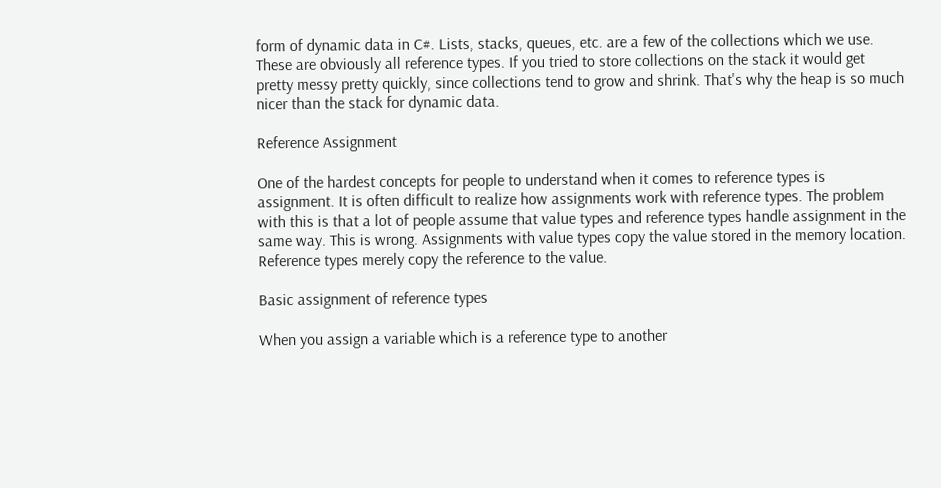form of dynamic data in C#. Lists, stacks, queues, etc. are a few of the collections which we use. These are obviously all reference types. If you tried to store collections on the stack it would get pretty messy pretty quickly, since collections tend to grow and shrink. That's why the heap is so much nicer than the stack for dynamic data.

Reference Assignment

One of the hardest concepts for people to understand when it comes to reference types is assignment. It is often difficult to realize how assignments work with reference types. The problem with this is that a lot of people assume that value types and reference types handle assignment in the same way. This is wrong. Assignments with value types copy the value stored in the memory location. Reference types merely copy the reference to the value.

Basic assignment of reference types

When you assign a variable which is a reference type to another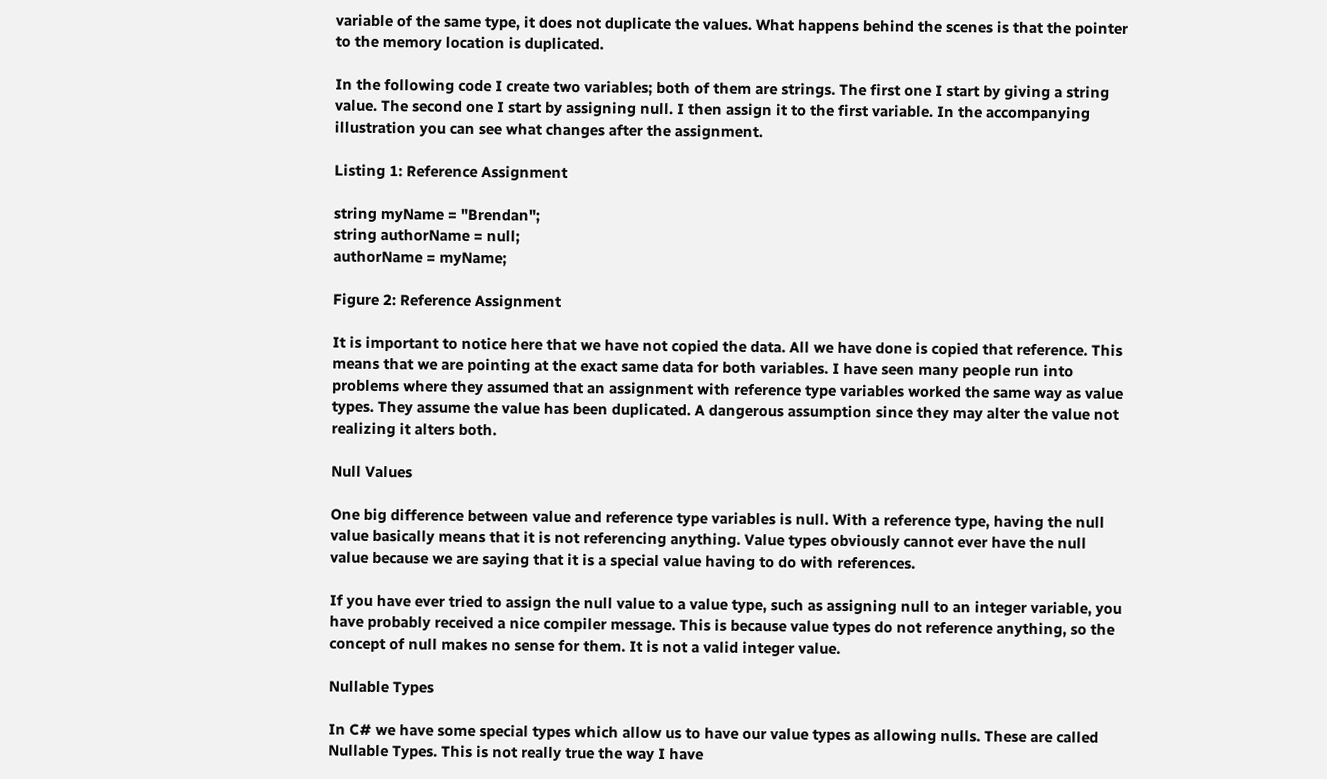variable of the same type, it does not duplicate the values. What happens behind the scenes is that the pointer to the memory location is duplicated.

In the following code I create two variables; both of them are strings. The first one I start by giving a string value. The second one I start by assigning null. I then assign it to the first variable. In the accompanying illustration you can see what changes after the assignment.

Listing 1: Reference Assignment

string myName = "Brendan";
string authorName = null;
authorName = myName;

Figure 2: Reference Assignment

It is important to notice here that we have not copied the data. All we have done is copied that reference. This means that we are pointing at the exact same data for both variables. I have seen many people run into problems where they assumed that an assignment with reference type variables worked the same way as value types. They assume the value has been duplicated. A dangerous assumption since they may alter the value not realizing it alters both.

Null Values

One big difference between value and reference type variables is null. With a reference type, having the null value basically means that it is not referencing anything. Value types obviously cannot ever have the null value because we are saying that it is a special value having to do with references.

If you have ever tried to assign the null value to a value type, such as assigning null to an integer variable, you have probably received a nice compiler message. This is because value types do not reference anything, so the concept of null makes no sense for them. It is not a valid integer value.

Nullable Types

In C# we have some special types which allow us to have our value types as allowing nulls. These are called Nullable Types. This is not really true the way I have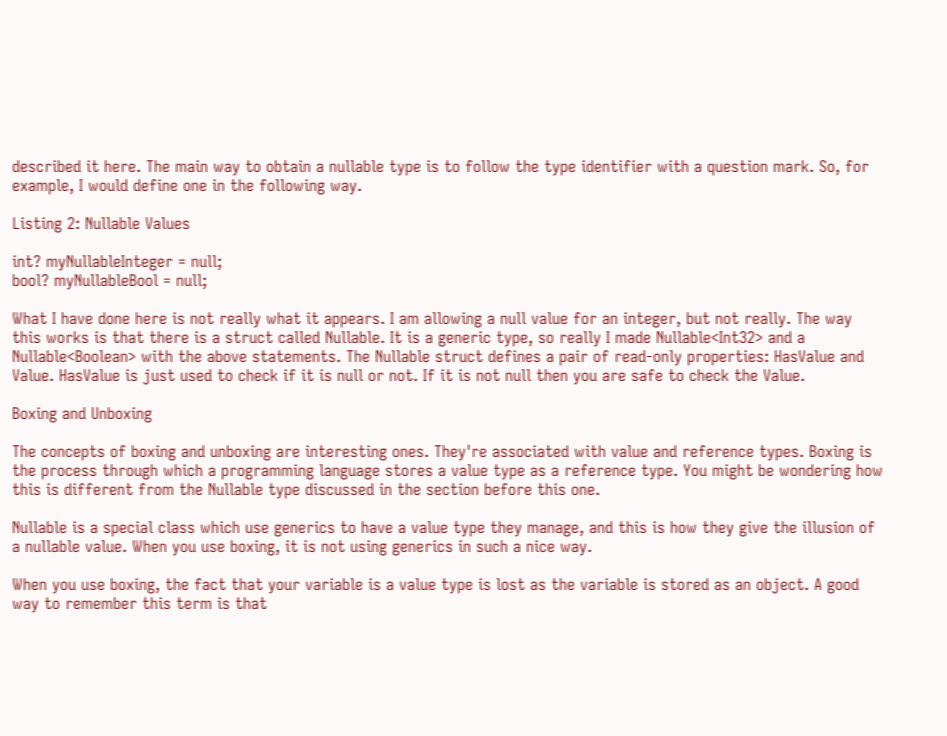described it here. The main way to obtain a nullable type is to follow the type identifier with a question mark. So, for example, I would define one in the following way.

Listing 2: Nullable Values

int? myNullableInteger = null;
bool? myNullableBool = null;

What I have done here is not really what it appears. I am allowing a null value for an integer, but not really. The way this works is that there is a struct called Nullable. It is a generic type, so really I made Nullable<Int32> and a Nullable<Boolean> with the above statements. The Nullable struct defines a pair of read-only properties: HasValue and Value. HasValue is just used to check if it is null or not. If it is not null then you are safe to check the Value.

Boxing and Unboxing

The concepts of boxing and unboxing are interesting ones. They're associated with value and reference types. Boxing is the process through which a programming language stores a value type as a reference type. You might be wondering how this is different from the Nullable type discussed in the section before this one.

Nullable is a special class which use generics to have a value type they manage, and this is how they give the illusion of a nullable value. When you use boxing, it is not using generics in such a nice way.

When you use boxing, the fact that your variable is a value type is lost as the variable is stored as an object. A good way to remember this term is that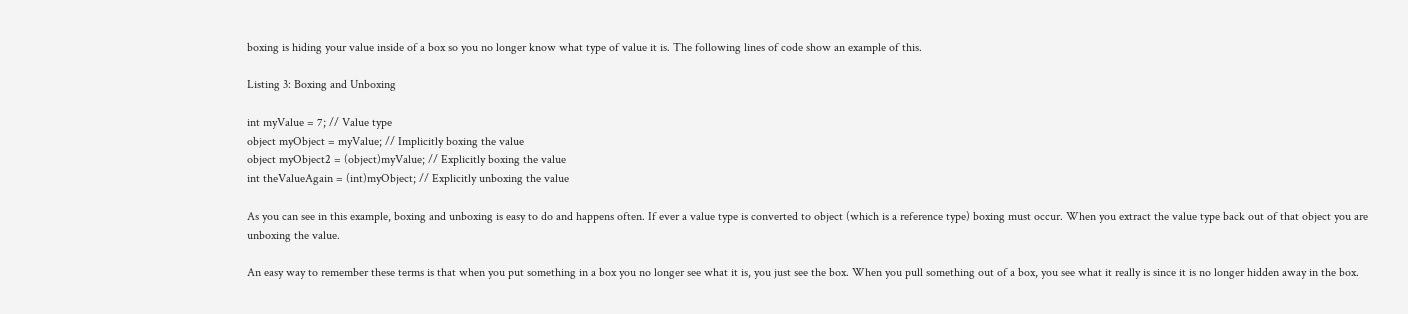boxing is hiding your value inside of a box so you no longer know what type of value it is. The following lines of code show an example of this.

Listing 3: Boxing and Unboxing

int myValue = 7; // Value type
object myObject = myValue; // Implicitly boxing the value
object myObject2 = (object)myValue; // Explicitly boxing the value
int theValueAgain = (int)myObject; // Explicitly unboxing the value

As you can see in this example, boxing and unboxing is easy to do and happens often. If ever a value type is converted to object (which is a reference type) boxing must occur. When you extract the value type back out of that object you are unboxing the value.

An easy way to remember these terms is that when you put something in a box you no longer see what it is, you just see the box. When you pull something out of a box, you see what it really is since it is no longer hidden away in the box.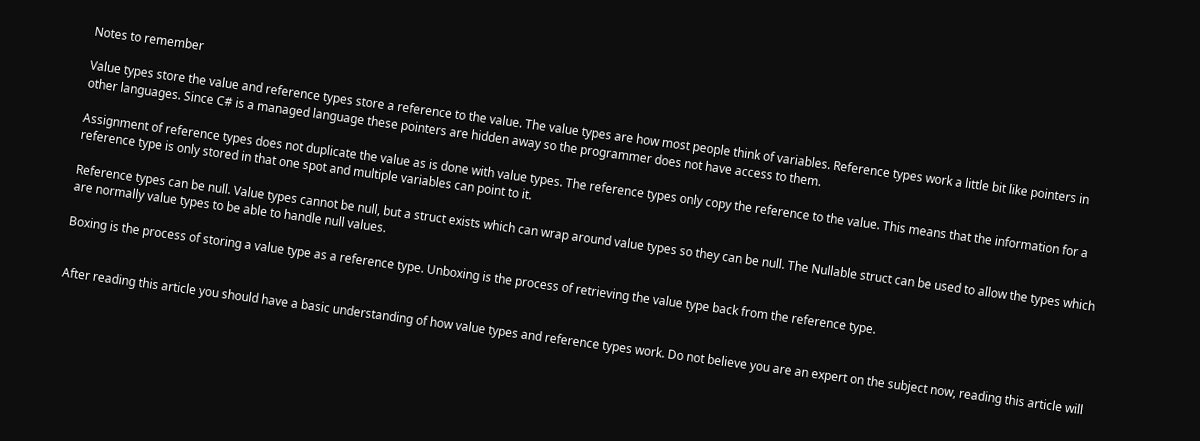Notes to remember

Value types store the value and reference types store a reference to the value. The value types are how most people think of variables. Reference types work a little bit like pointers in other languages. Since C# is a managed language these pointers are hidden away so the programmer does not have access to them.

Assignment of reference types does not duplicate the value as is done with value types. The reference types only copy the reference to the value. This means that the information for a reference type is only stored in that one spot and multiple variables can point to it.

Reference types can be null. Value types cannot be null, but a struct exists which can wrap around value types so they can be null. The Nullable struct can be used to allow the types which are normally value types to be able to handle null values.

Boxing is the process of storing a value type as a reference type. Unboxing is the process of retrieving the value type back from the reference type.


After reading this article you should have a basic understanding of how value types and reference types work. Do not believe you are an expert on the subject now, reading this article will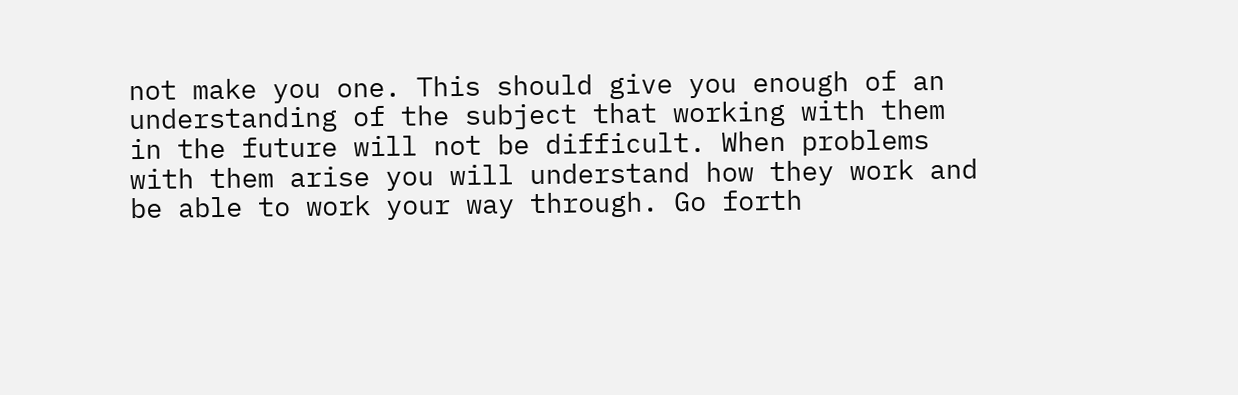not make you one. This should give you enough of an understanding of the subject that working with them in the future will not be difficult. When problems with them arise you will understand how they work and be able to work your way through. Go forth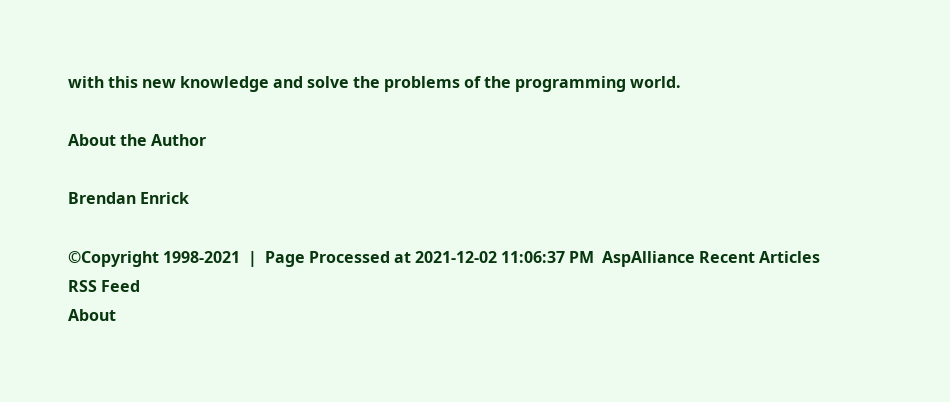with this new knowledge and solve the problems of the programming world.

About the Author

Brendan Enrick

©Copyright 1998-2021  |  Page Processed at 2021-12-02 11:06:37 PM  AspAlliance Recent Articles RSS Feed
About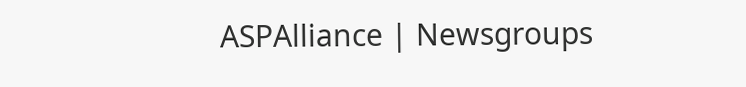ASPAlliance | Newsgroups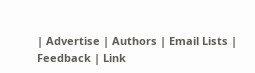| Advertise | Authors | Email Lists | Feedback | Link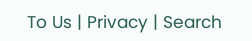To Us | Privacy | Search